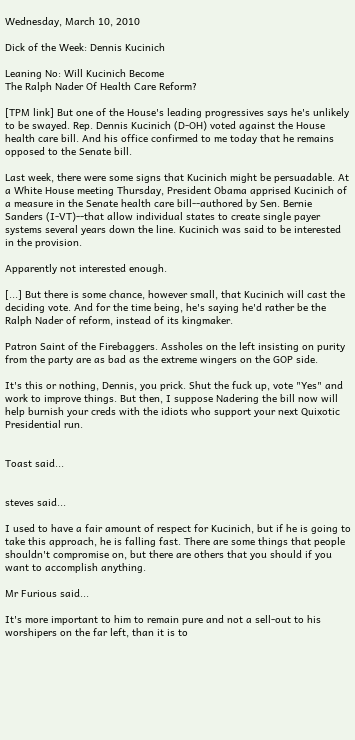Wednesday, March 10, 2010

Dick of the Week: Dennis Kucinich

Leaning No: Will Kucinich Become
The Ralph Nader Of Health Care Reform?

[TPM link] But one of the House's leading progressives says he's unlikely to be swayed. Rep. Dennis Kucinich (D-OH) voted against the House health care bill. And his office confirmed to me today that he remains opposed to the Senate bill.

Last week, there were some signs that Kucinich might be persuadable. At a White House meeting Thursday, President Obama apprised Kucinich of a measure in the Senate health care bill--authored by Sen. Bernie Sanders (I-VT)--that allow individual states to create single payer systems several years down the line. Kucinich was said to be interested in the provision.

Apparently not interested enough.

[...] But there is some chance, however small, that Kucinich will cast the deciding vote. And for the time being, he's saying he'd rather be the Ralph Nader of reform, instead of its kingmaker.

Patron Saint of the Firebaggers. Assholes on the left insisting on purity from the party are as bad as the extreme wingers on the GOP side.

It's this or nothing, Dennis, you prick. Shut the fuck up, vote "Yes" and work to improve things. But then, I suppose Nadering the bill now will help burnish your creds with the idiots who support your next Quixotic Presidential run.


Toast said...


steves said...

I used to have a fair amount of respect for Kucinich, but if he is going to take this approach, he is falling fast. There are some things that people shouldn't compromise on, but there are others that you should if you want to accomplish anything.

Mr Furious said...

It's more important to him to remain pure and not a sell-out to his worshipers on the far left, than it is to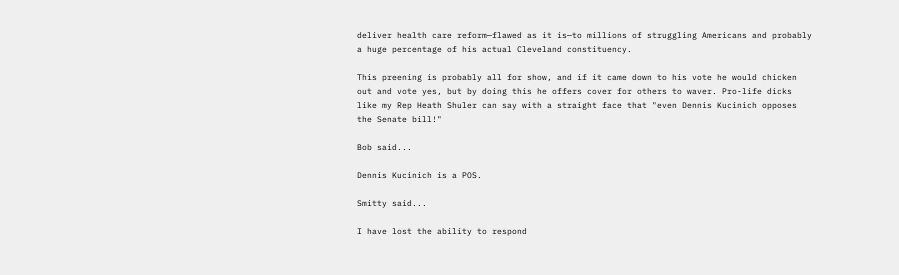deliver health care reform—flawed as it is—to millions of struggling Americans and probably a huge percentage of his actual Cleveland constituency.

This preening is probably all for show, and if it came down to his vote he would chicken out and vote yes, but by doing this he offers cover for others to waver. Pro-life dicks like my Rep Heath Shuler can say with a straight face that "even Dennis Kucinich opposes the Senate bill!"

Bob said...

Dennis Kucinich is a POS.

Smitty said...

I have lost the ability to respond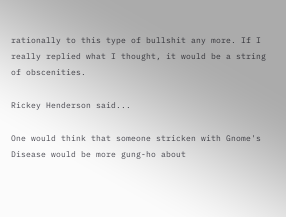rationally to this type of bullshit any more. If I really replied what I thought, it would be a string of obscenities.

Rickey Henderson said...

One would think that someone stricken with Gnome's Disease would be more gung-ho about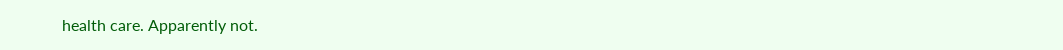health care. Apparently not.